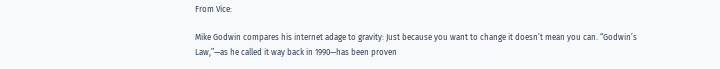From Vice:

Mike Godwin compares his internet adage to gravity: Just because you want to change it doesn’t mean you can. “Godwin’s Law,”—as he called it way back in 1990—has been proven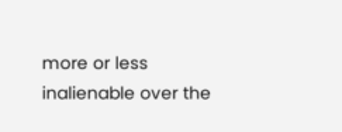more or less inalienable over the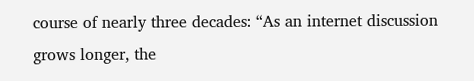course of nearly three decades: “As an internet discussion grows longer, the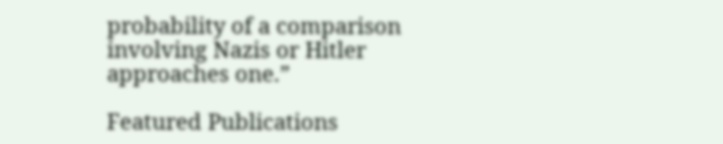probability of a comparison involving Nazis or Hitler approaches one.”

Featured Publications